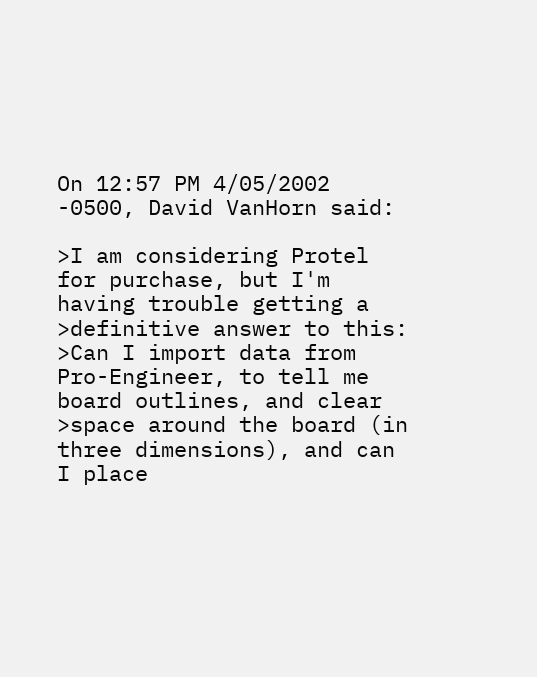On 12:57 PM 4/05/2002 -0500, David VanHorn said:

>I am considering Protel for purchase, but I'm having trouble getting a
>definitive answer to this:
>Can I import data from Pro-Engineer, to tell me board outlines, and clear
>space around the board (in three dimensions), and can I place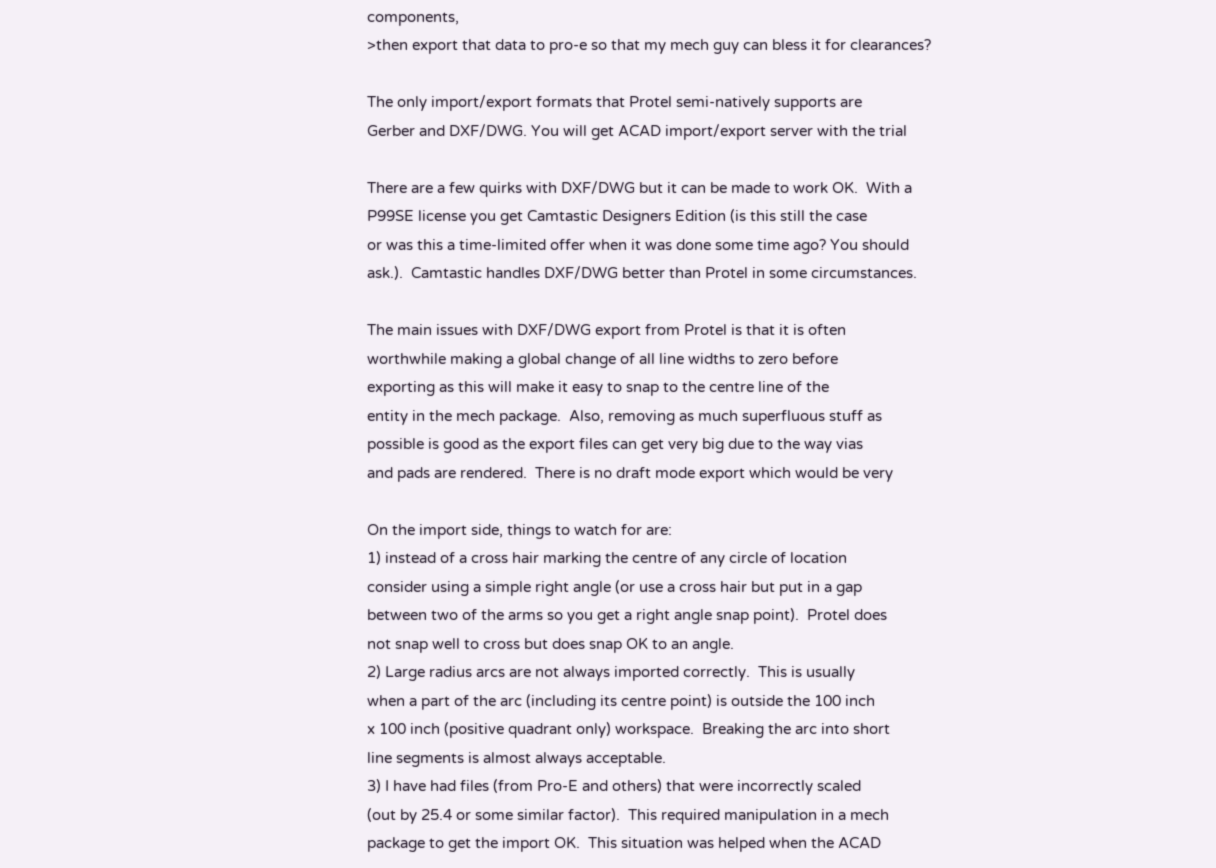components,
>then export that data to pro-e so that my mech guy can bless it for clearances?

The only import/export formats that Protel semi-natively supports are
Gerber and DXF/DWG. You will get ACAD import/export server with the trial

There are a few quirks with DXF/DWG but it can be made to work OK.  With a
P99SE license you get Camtastic Designers Edition (is this still the case
or was this a time-limited offer when it was done some time ago? You should
ask.).  Camtastic handles DXF/DWG better than Protel in some circumstances.

The main issues with DXF/DWG export from Protel is that it is often
worthwhile making a global change of all line widths to zero before
exporting as this will make it easy to snap to the centre line of the
entity in the mech package.  Also, removing as much superfluous stuff as
possible is good as the export files can get very big due to the way vias
and pads are rendered.  There is no draft mode export which would be very

On the import side, things to watch for are:
1) instead of a cross hair marking the centre of any circle of location
consider using a simple right angle (or use a cross hair but put in a gap
between two of the arms so you get a right angle snap point).  Protel does
not snap well to cross but does snap OK to an angle.
2) Large radius arcs are not always imported correctly.  This is usually
when a part of the arc (including its centre point) is outside the 100 inch
x 100 inch (positive quadrant only) workspace.  Breaking the arc into short
line segments is almost always acceptable.
3) I have had files (from Pro-E and others) that were incorrectly scaled
(out by 25.4 or some similar factor).  This required manipulation in a mech
package to get the import OK.  This situation was helped when the ACAD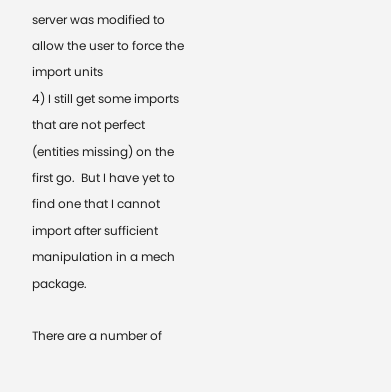server was modified to allow the user to force the import units
4) I still get some imports that are not perfect (entities missing) on the
first go.  But I have yet to find one that I cannot import after sufficient
manipulation in a mech package.

There are a number of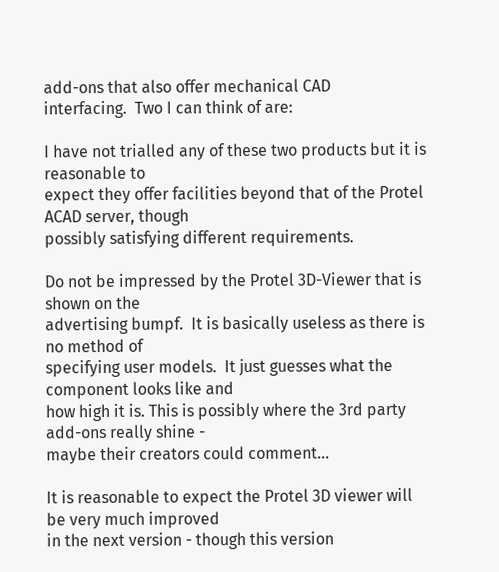add-ons that also offer mechanical CAD
interfacing.  Two I can think of are:

I have not trialled any of these two products but it is reasonable to
expect they offer facilities beyond that of the Protel ACAD server, though
possibly satisfying different requirements.

Do not be impressed by the Protel 3D-Viewer that is shown on the
advertising bumpf.  It is basically useless as there is no method of
specifying user models.  It just guesses what the component looks like and
how high it is. This is possibly where the 3rd party add-ons really shine -
maybe their creators could comment...

It is reasonable to expect the Protel 3D viewer will be very much improved
in the next version - though this version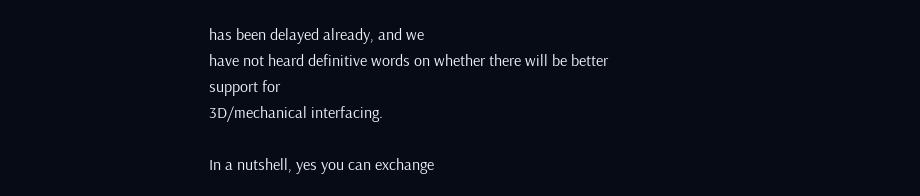has been delayed already, and we
have not heard definitive words on whether there will be better support for
3D/mechanical interfacing.

In a nutshell, yes you can exchange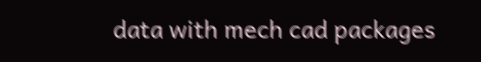data with mech cad packages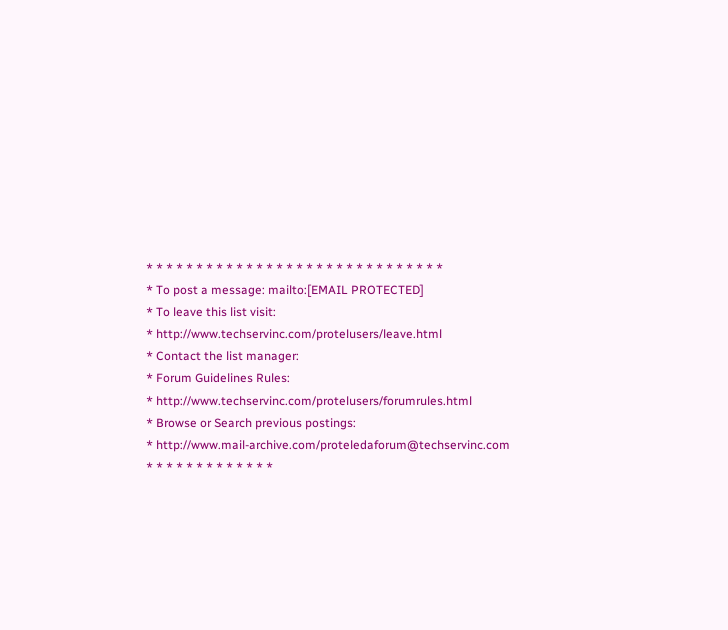* * * * * * * * * * * * * * * * * * * * * * * * * * * * * *
* To post a message: mailto:[EMAIL PROTECTED]
* To leave this list visit:
* http://www.techservinc.com/protelusers/leave.html
* Contact the list manager:
* Forum Guidelines Rules:
* http://www.techservinc.com/protelusers/forumrules.html
* Browse or Search previous postings:
* http://www.mail-archive.com/proteledaforum@techservinc.com
* * * * * * * * * * * * *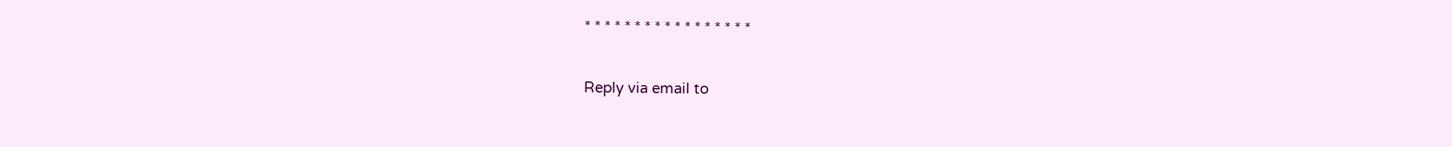* * * * * * * * * * * * * * * * *

Reply via email to